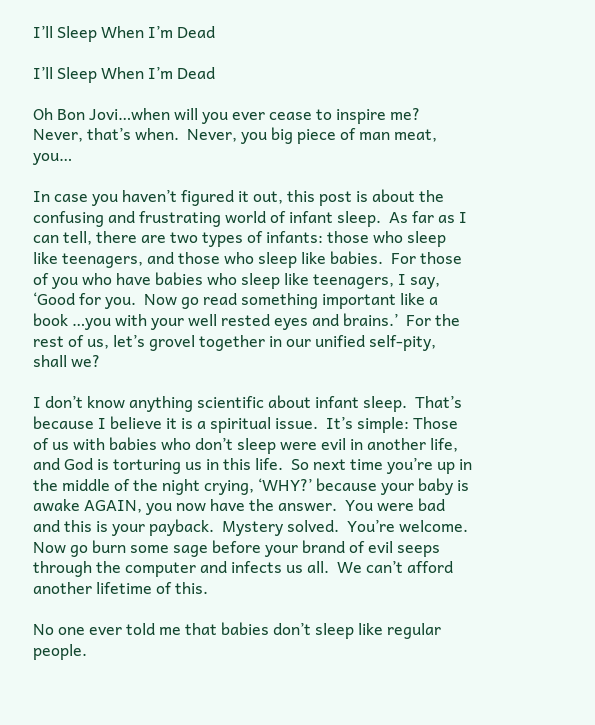I’ll Sleep When I’m Dead

I’ll Sleep When I’m Dead

Oh Bon Jovi…when will you ever cease to inspire me?  Never, that’s when.  Never, you big piece of man meat, you…

In case you haven’t figured it out, this post is about the confusing and frustrating world of infant sleep.  As far as I can tell, there are two types of infants: those who sleep like teenagers, and those who sleep like babies.  For those of you who have babies who sleep like teenagers, I say, ‘Good for you.  Now go read something important like a book …you with your well rested eyes and brains.’  For the rest of us, let’s grovel together in our unified self-pity, shall we?

I don’t know anything scientific about infant sleep.  That’s because I believe it is a spiritual issue.  It’s simple: Those of us with babies who don’t sleep were evil in another life, and God is torturing us in this life.  So next time you’re up in the middle of the night crying, ‘WHY?’ because your baby is awake AGAIN, you now have the answer.  You were bad and this is your payback.  Mystery solved.  You’re welcome.  Now go burn some sage before your brand of evil seeps through the computer and infects us all.  We can’t afford another lifetime of this.

No one ever told me that babies don’t sleep like regular people.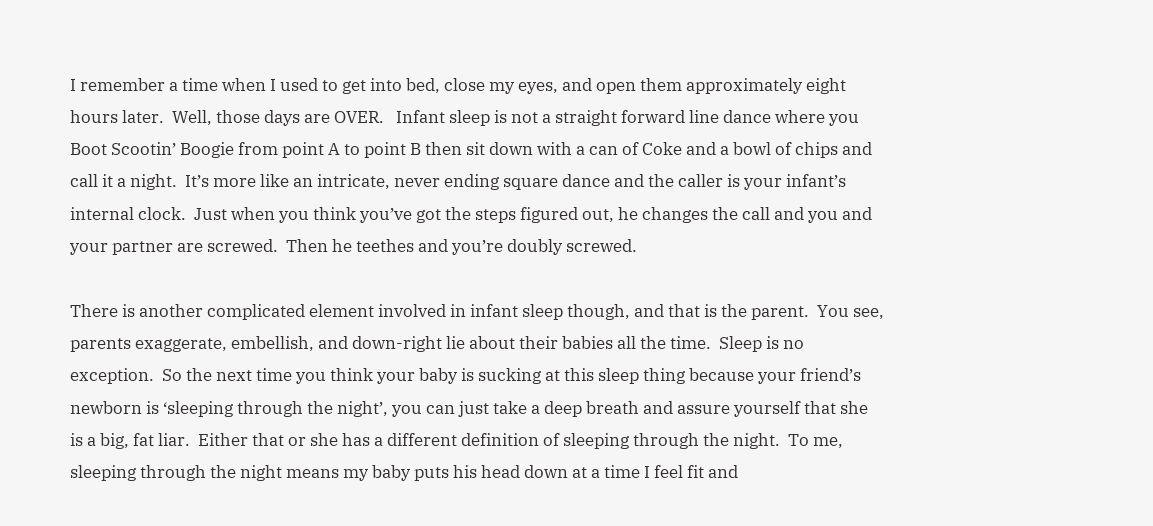I remember a time when I used to get into bed, close my eyes, and open them approximately eight hours later.  Well, those days are OVER.   Infant sleep is not a straight forward line dance where you Boot Scootin’ Boogie from point A to point B then sit down with a can of Coke and a bowl of chips and call it a night.  It’s more like an intricate, never ending square dance and the caller is your infant’s internal clock.  Just when you think you’ve got the steps figured out, he changes the call and you and your partner are screwed.  Then he teethes and you’re doubly screwed.

There is another complicated element involved in infant sleep though, and that is the parent.  You see, parents exaggerate, embellish, and down-right lie about their babies all the time.  Sleep is no exception.  So the next time you think your baby is sucking at this sleep thing because your friend’s newborn is ‘sleeping through the night’, you can just take a deep breath and assure yourself that she is a big, fat liar.  Either that or she has a different definition of sleeping through the night.  To me, sleeping through the night means my baby puts his head down at a time I feel fit and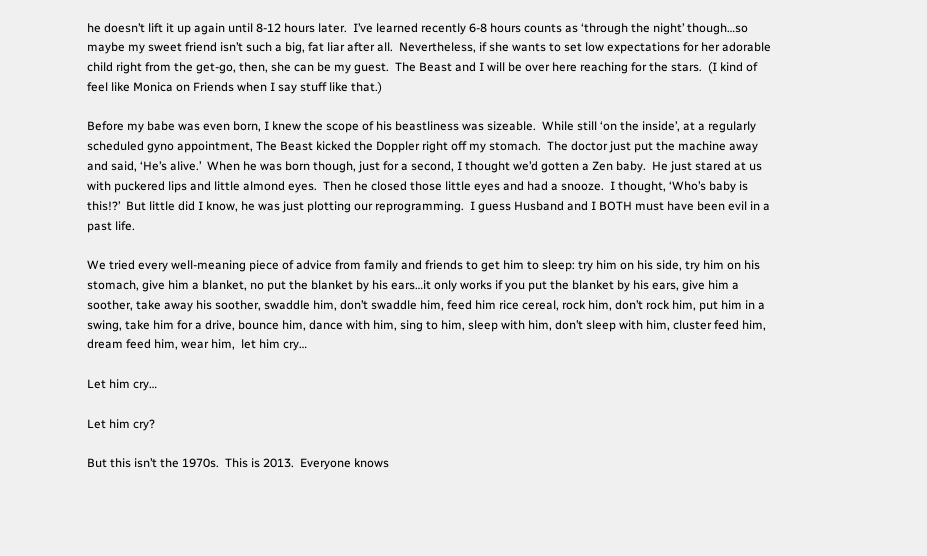he doesn’t lift it up again until 8-12 hours later.  I’ve learned recently 6-8 hours counts as ‘through the night’ though…so maybe my sweet friend isn’t such a big, fat liar after all.  Nevertheless, if she wants to set low expectations for her adorable child right from the get-go, then, she can be my guest.  The Beast and I will be over here reaching for the stars.  (I kind of feel like Monica on Friends when I say stuff like that.)

Before my babe was even born, I knew the scope of his beastliness was sizeable.  While still ‘on the inside’, at a regularly scheduled gyno appointment, The Beast kicked the Doppler right off my stomach.  The doctor just put the machine away and said, ‘He’s alive.’  When he was born though, just for a second, I thought we’d gotten a Zen baby.  He just stared at us with puckered lips and little almond eyes.  Then he closed those little eyes and had a snooze.  I thought, ‘Who’s baby is this!?’  But little did I know, he was just plotting our reprogramming.  I guess Husband and I BOTH must have been evil in a past life.

We tried every well-meaning piece of advice from family and friends to get him to sleep: try him on his side, try him on his stomach, give him a blanket, no put the blanket by his ears…it only works if you put the blanket by his ears, give him a soother, take away his soother, swaddle him, don’t swaddle him, feed him rice cereal, rock him, don’t rock him, put him in a swing, take him for a drive, bounce him, dance with him, sing to him, sleep with him, don’t sleep with him, cluster feed him, dream feed him, wear him,  let him cry…

Let him cry…

Let him cry?

But this isn’t the 1970s.  This is 2013.  Everyone knows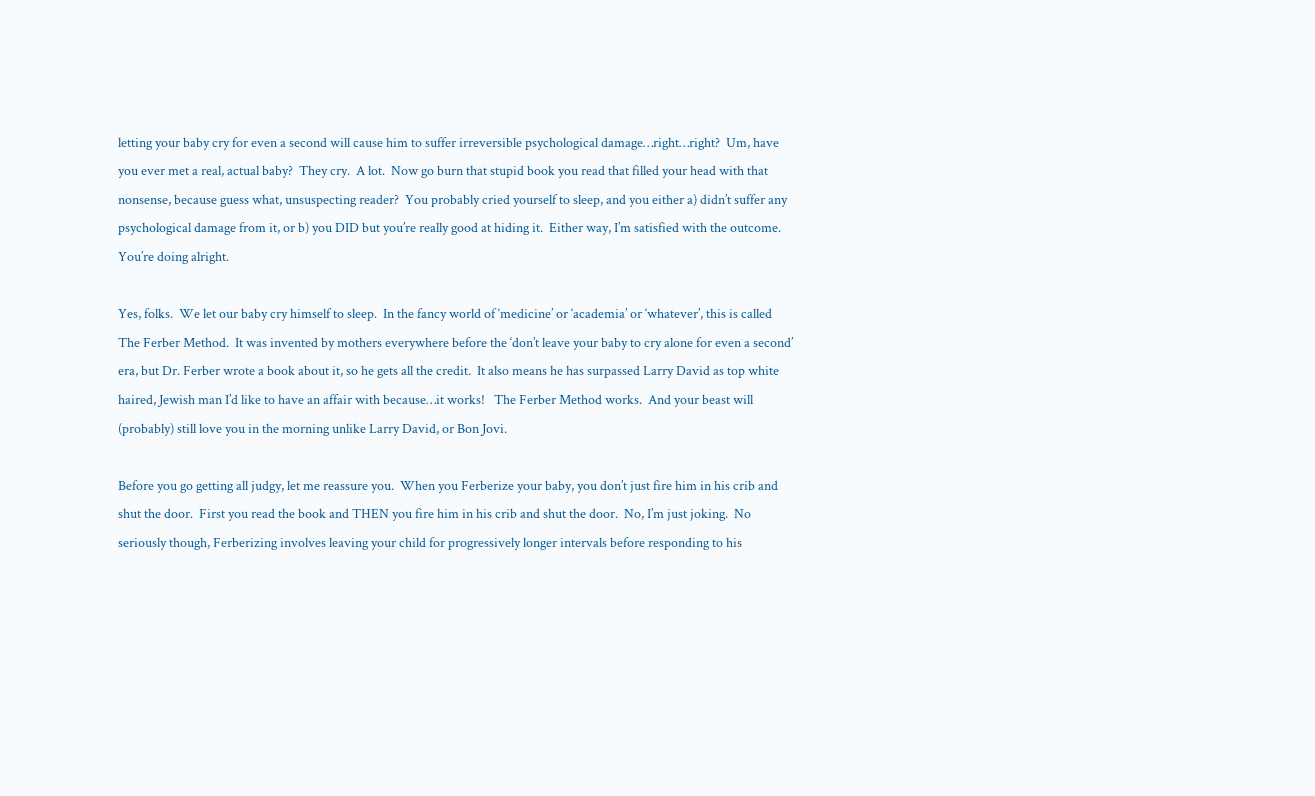letting your baby cry for even a second will cause him to suffer irreversible psychological damage…right…right?  Um, have you ever met a real, actual baby?  They cry.  A lot.  Now go burn that stupid book you read that filled your head with that nonsense, because guess what, unsuspecting reader?  You probably cried yourself to sleep, and you either a) didn’t suffer any psychological damage from it, or b) you DID but you’re really good at hiding it.  Either way, I’m satisfied with the outcome.  You’re doing alright.

Yes, folks.  We let our baby cry himself to sleep.  In the fancy world of ‘medicine’ or ‘academia’ or ‘whatever’, this is called The Ferber Method.  It was invented by mothers everywhere before the ‘don’t leave your baby to cry alone for even a second’ era, but Dr. Ferber wrote a book about it, so he gets all the credit.  It also means he has surpassed Larry David as top white haired, Jewish man I’d like to have an affair with because…it works!   The Ferber Method works.  And your beast will (probably) still love you in the morning unlike Larry David, or Bon Jovi.

Before you go getting all judgy, let me reassure you.  When you Ferberize your baby, you don’t just fire him in his crib and shut the door.  First you read the book and THEN you fire him in his crib and shut the door.  No, I’m just joking.  No seriously though, Ferberizing involves leaving your child for progressively longer intervals before responding to his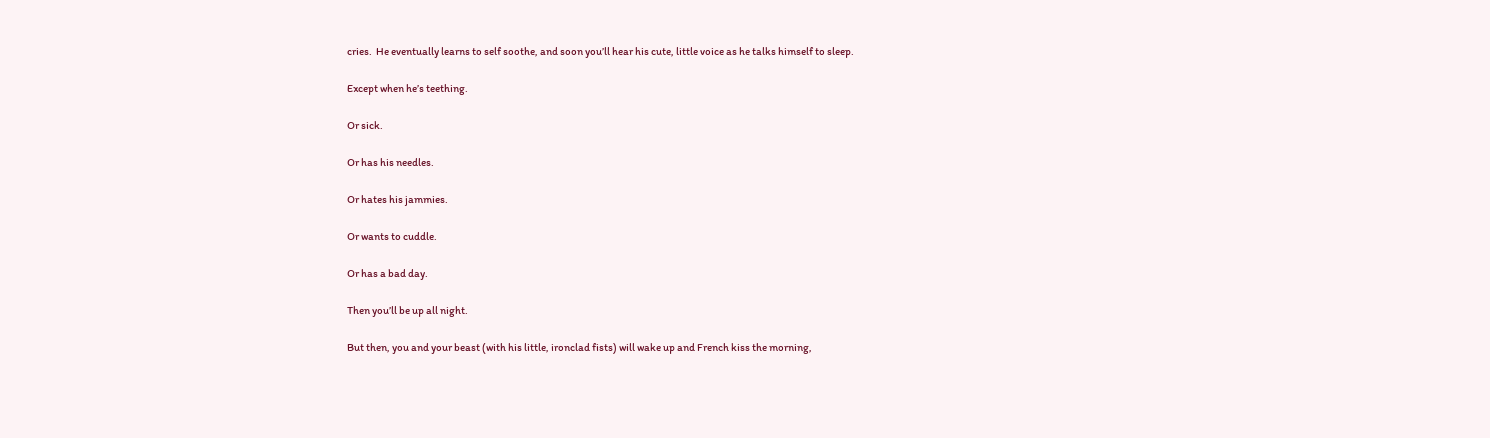cries.  He eventually learns to self soothe, and soon you’ll hear his cute, little voice as he talks himself to sleep.

Except when he’s teething.

Or sick.

Or has his needles.

Or hates his jammies.

Or wants to cuddle.

Or has a bad day.

Then you’ll be up all night.

But then, you and your beast (with his little, ironclad fists) will wake up and French kiss the morning,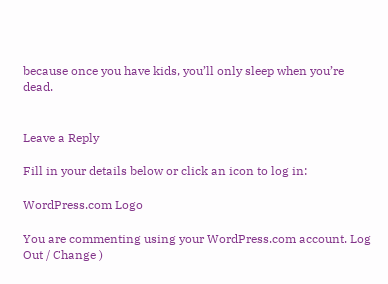because once you have kids, you’ll only sleep when you’re dead.


Leave a Reply

Fill in your details below or click an icon to log in:

WordPress.com Logo

You are commenting using your WordPress.com account. Log Out / Change )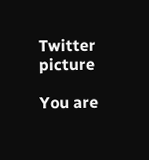Twitter picture

You are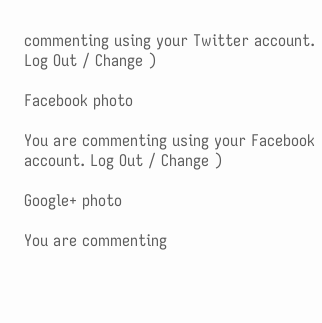commenting using your Twitter account. Log Out / Change )

Facebook photo

You are commenting using your Facebook account. Log Out / Change )

Google+ photo

You are commenting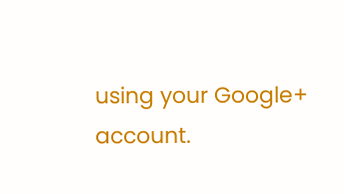using your Google+ account.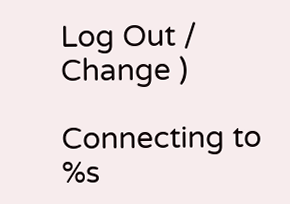Log Out / Change )

Connecting to %s